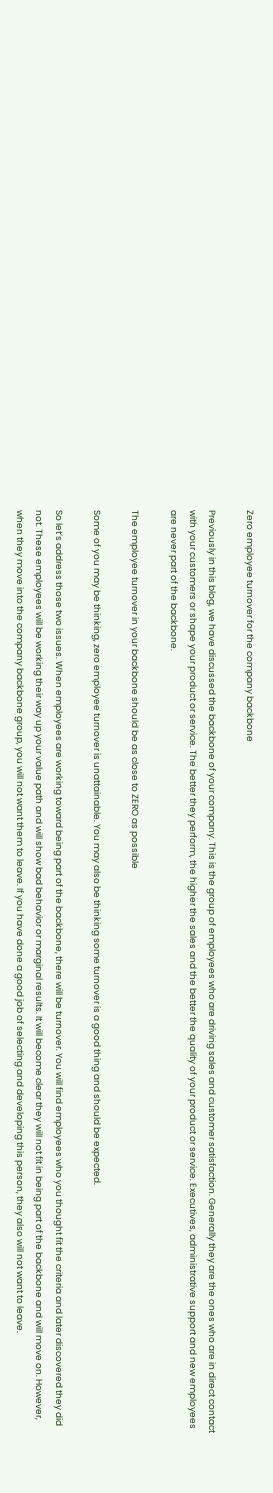Zero employee turnover for the company backbone

Previously in this blog, we have discussed the backbone of your company. This is the group of employees who are driving sales and customer satisfaction. Generally they are the ones who are in direct contact with your customers or shape your product or service. The better they perform, the higher the sales and the better the quality of your product or service. Executives, administrative support and new employees are never part of the backbone.

The employee turnover in your backbone should be as close to ZERO as possible

Some of you may be thinking, zero employee turnover is unattainable. You may also be thinking some turnover is a good thing and should be expected.

So let’s address those two issues. When employees are working toward being part of the backbone, there will be turnover. You will find employees who you thought fit the criteria and later discovered they did not. These employees will be working their way up your value path and will show bad behavior or marginal results. It will become clear they will not fit in being part of the backbone and will move on. However, when they move into the company backbone group, you will not want them to leave. If you have done a good job of selecting and developing this person, they also will not want to leave.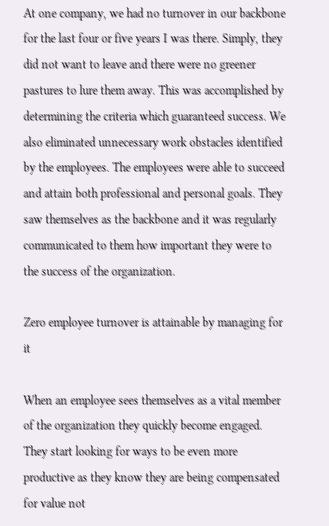At one company, we had no turnover in our backbone for the last four or five years I was there. Simply, they did not want to leave and there were no greener pastures to lure them away. This was accomplished by determining the criteria which guaranteed success. We also eliminated unnecessary work obstacles identified by the employees. The employees were able to succeed and attain both professional and personal goals. They saw themselves as the backbone and it was regularly communicated to them how important they were to the success of the organization.

Zero employee turnover is attainable by managing for it

When an employee sees themselves as a vital member of the organization they quickly become engaged. They start looking for ways to be even more productive as they know they are being compensated for value not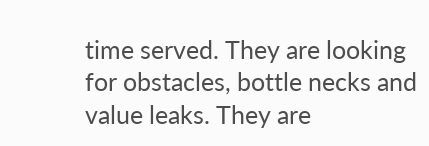time served. They are looking for obstacles, bottle necks and value leaks. They are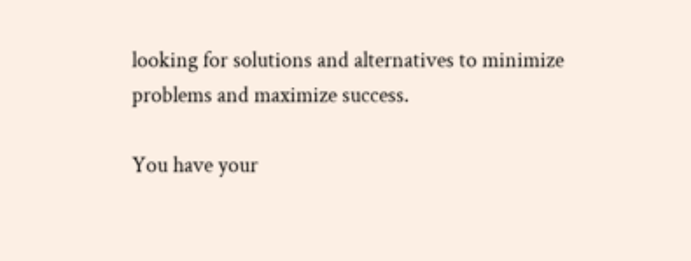looking for solutions and alternatives to minimize problems and maximize success.

You have your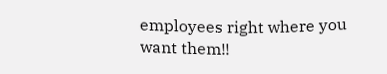employees right where you want them!!